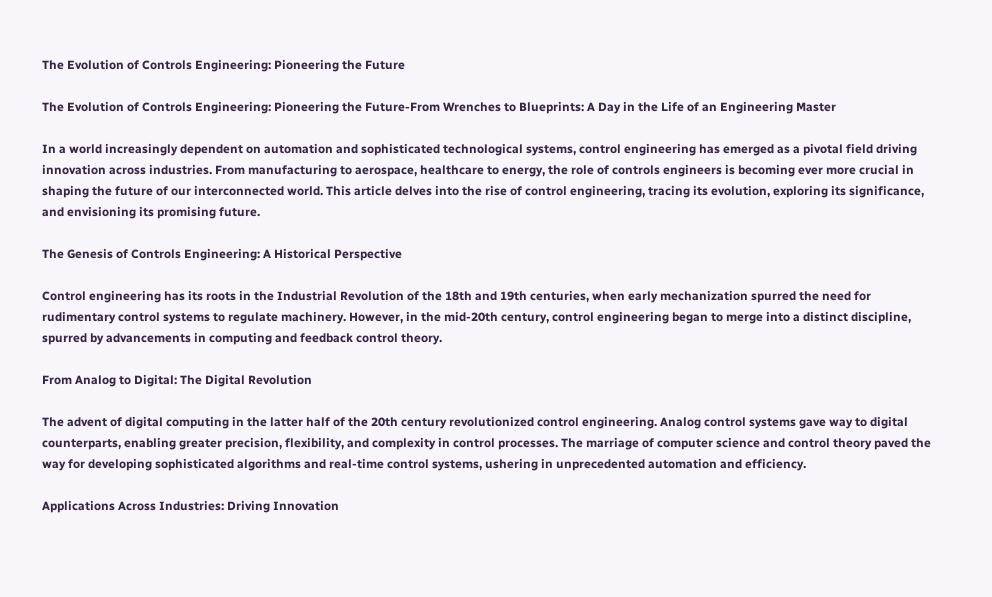The Evolution of Controls Engineering: Pioneering the Future

The Evolution of Controls Engineering: Pioneering the Future-From Wrenches to Blueprints: A Day in the Life of an Engineering Master

In a world increasingly dependent on automation and sophisticated technological systems, control engineering has emerged as a pivotal field driving innovation across industries. From manufacturing to aerospace, healthcare to energy, the role of controls engineers is becoming ever more crucial in shaping the future of our interconnected world. This article delves into the rise of control engineering, tracing its evolution, exploring its significance, and envisioning its promising future.

The Genesis of Controls Engineering: A Historical Perspective

Control engineering has its roots in the Industrial Revolution of the 18th and 19th centuries, when early mechanization spurred the need for rudimentary control systems to regulate machinery. However, in the mid-20th century, control engineering began to merge into a distinct discipline, spurred by advancements in computing and feedback control theory.

From Analog to Digital: The Digital Revolution

The advent of digital computing in the latter half of the 20th century revolutionized control engineering. Analog control systems gave way to digital counterparts, enabling greater precision, flexibility, and complexity in control processes. The marriage of computer science and control theory paved the way for developing sophisticated algorithms and real-time control systems, ushering in unprecedented automation and efficiency.

Applications Across Industries: Driving Innovation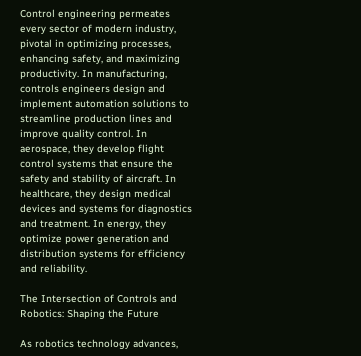Control engineering permeates every sector of modern industry, pivotal in optimizing processes, enhancing safety, and maximizing productivity. In manufacturing, controls engineers design and implement automation solutions to streamline production lines and improve quality control. In aerospace, they develop flight control systems that ensure the safety and stability of aircraft. In healthcare, they design medical devices and systems for diagnostics and treatment. In energy, they optimize power generation and distribution systems for efficiency and reliability.

The Intersection of Controls and Robotics: Shaping the Future

As robotics technology advances,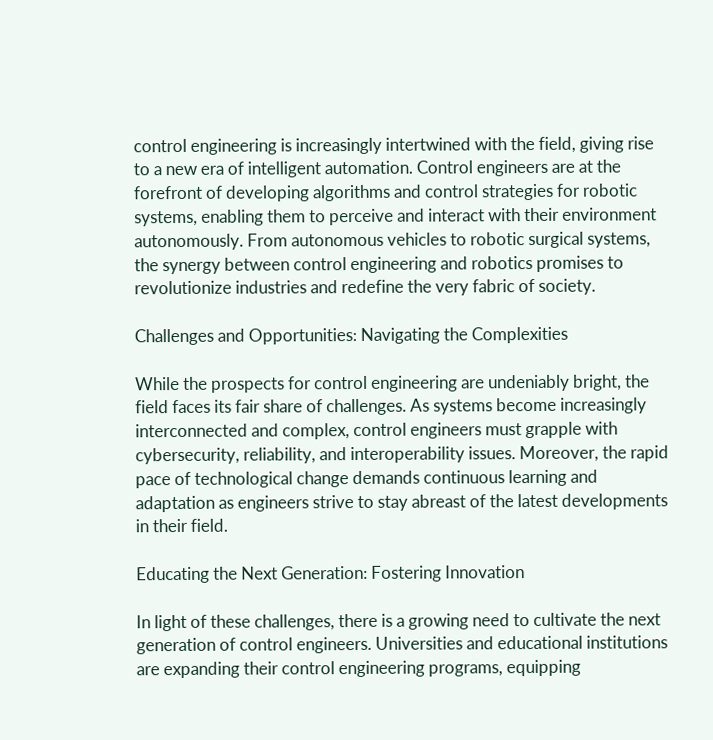control engineering is increasingly intertwined with the field, giving rise to a new era of intelligent automation. Control engineers are at the forefront of developing algorithms and control strategies for robotic systems, enabling them to perceive and interact with their environment autonomously. From autonomous vehicles to robotic surgical systems, the synergy between control engineering and robotics promises to revolutionize industries and redefine the very fabric of society.

Challenges and Opportunities: Navigating the Complexities

While the prospects for control engineering are undeniably bright, the field faces its fair share of challenges. As systems become increasingly interconnected and complex, control engineers must grapple with cybersecurity, reliability, and interoperability issues. Moreover, the rapid pace of technological change demands continuous learning and adaptation as engineers strive to stay abreast of the latest developments in their field.

Educating the Next Generation: Fostering Innovation

In light of these challenges, there is a growing need to cultivate the next generation of control engineers. Universities and educational institutions are expanding their control engineering programs, equipping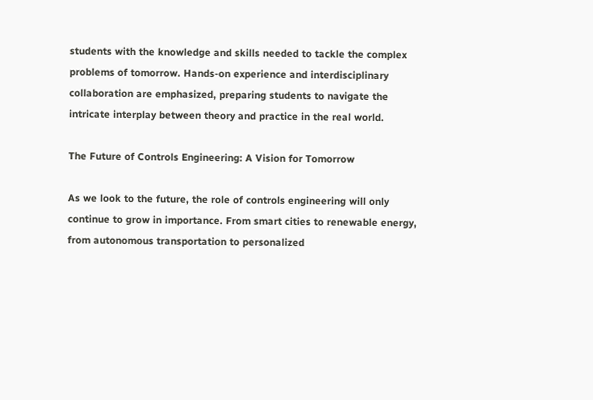students with the knowledge and skills needed to tackle the complex problems of tomorrow. Hands-on experience and interdisciplinary collaboration are emphasized, preparing students to navigate the intricate interplay between theory and practice in the real world.

The Future of Controls Engineering: A Vision for Tomorrow

As we look to the future, the role of controls engineering will only continue to grow in importance. From smart cities to renewable energy, from autonomous transportation to personalized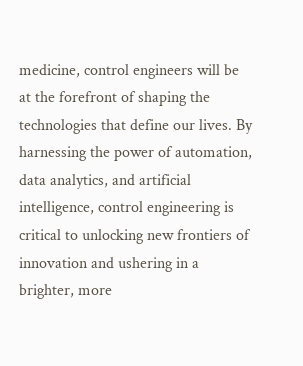medicine, control engineers will be at the forefront of shaping the technologies that define our lives. By harnessing the power of automation, data analytics, and artificial intelligence, control engineering is critical to unlocking new frontiers of innovation and ushering in a brighter, more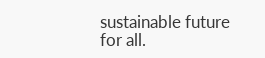sustainable future for all.